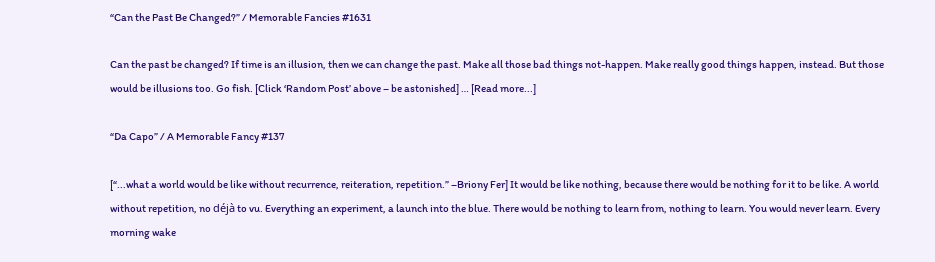“Can the Past Be Changed?” / Memorable Fancies #1631

Can the past be changed? If time is an illusion, then we can change the past. Make all those bad things not-happen. Make really good things happen, instead. But those would be illusions too. Go fish. [Click ‘Random Post’ above – be astonished] … [Read more...]

“Da Capo” / A Memorable Fancy #137

[“...what a world would be like without recurrence, reiteration, repetition.” –Briony Fer] It would be like nothing, because there would be nothing for it to be like. A world without repetition, no déjà to vu. Everything an experiment, a launch into the blue. There would be nothing to learn from, nothing to learn. You would never learn. Every morning wake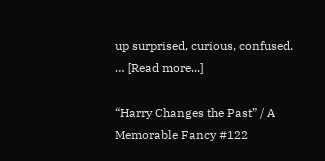up surprised, curious, confused.   … [Read more...]

“Harry Changes the Past” / A Memorable Fancy #122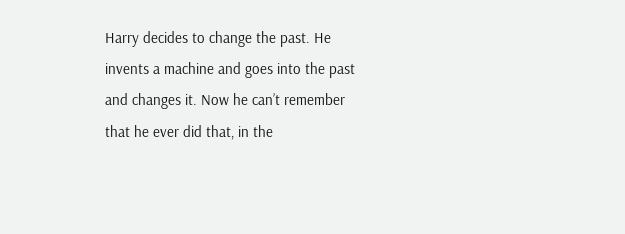Harry decides to change the past. He invents a machine and goes into the past and changes it. Now he can’t remember that he ever did that, in the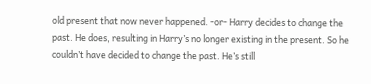old present that now never happened. -or- Harry decides to change the past. He does, resulting in Harry’s no longer existing in the present. So he couldn’t have decided to change the past. He’s still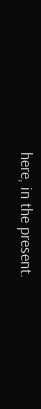here, in the present.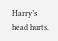Harry’s head hurts.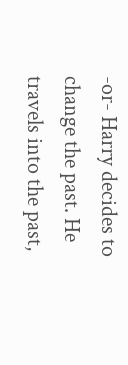-or- Harry decides to change the past. He travels into the past,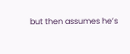but then assumes he’s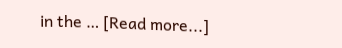in the … [Read more...]